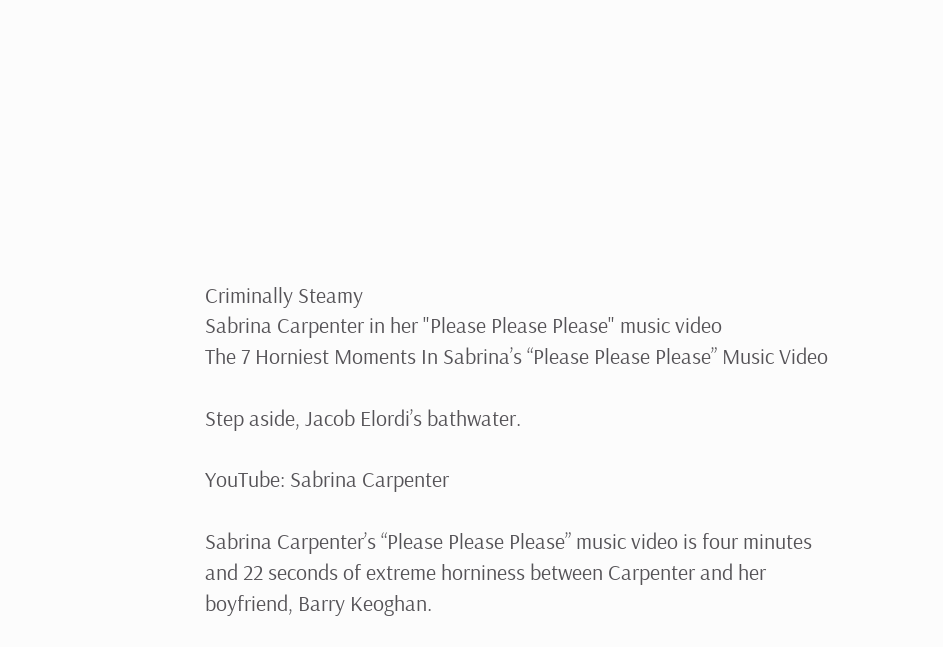Criminally Steamy
Sabrina Carpenter in her "Please Please Please" music video
The 7 Horniest Moments In Sabrina’s “Please Please Please” Music Video

Step aside, Jacob Elordi’s bathwater.

YouTube: Sabrina Carpenter

Sabrina Carpenter’s “Please Please Please” music video is four minutes and 22 seconds of extreme horniness between Carpenter and her boyfriend, Barry Keoghan.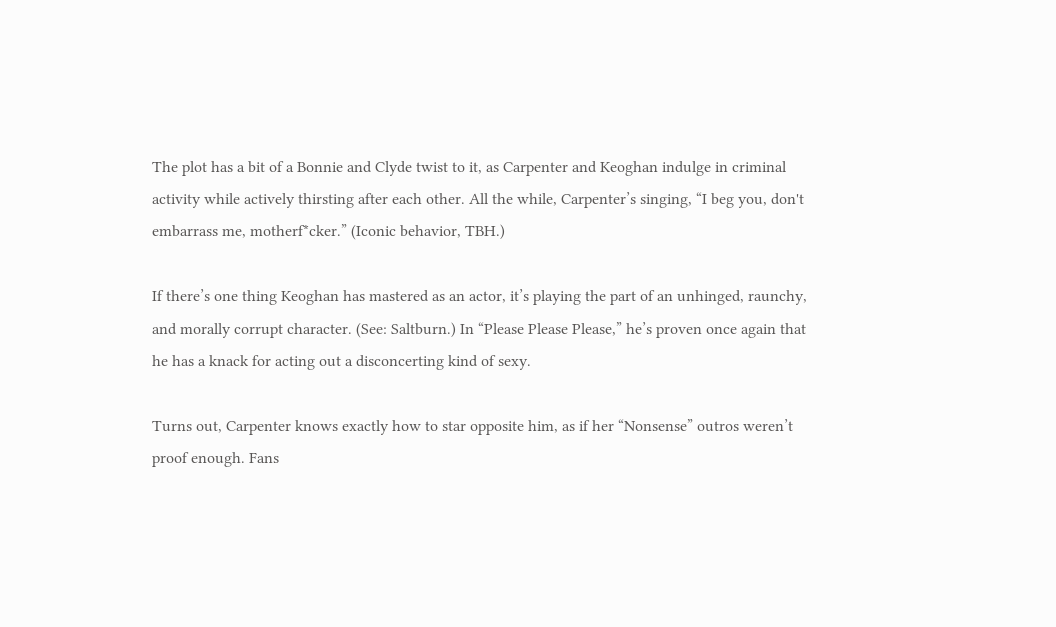The plot has a bit of a Bonnie and Clyde twist to it, as Carpenter and Keoghan indulge in criminal activity while actively thirsting after each other. All the while, Carpenter’s singing, “I beg you, don't embarrass me, motherf*cker.” (Iconic behavior, TBH.)

If there’s one thing Keoghan has mastered as an actor, it’s playing the part of an unhinged, raunchy, and morally corrupt character. (See: Saltburn.) In “Please Please Please,” he’s proven once again that he has a knack for acting out a disconcerting kind of sexy.

Turns out, Carpenter knows exactly how to star opposite him, as if her “Nonsense” outros weren’t proof enough. Fans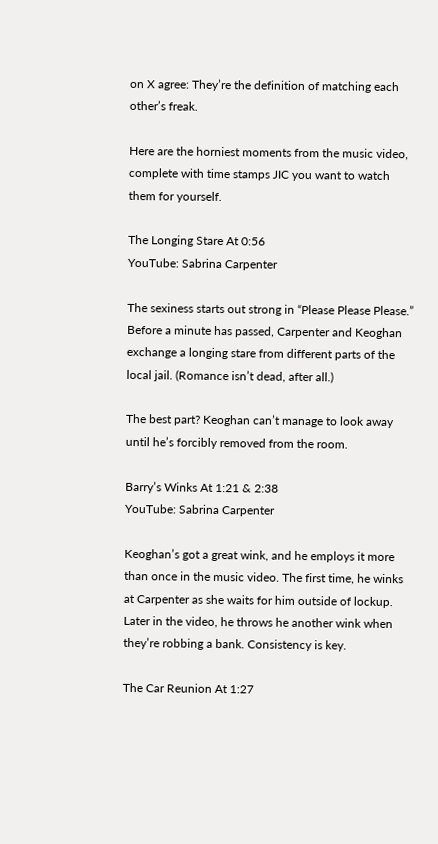on X agree: They’re the definition of matching each other’s freak.

Here are the horniest moments from the music video, complete with time stamps JIC you want to watch them for yourself.

The Longing Stare At 0:56
YouTube: Sabrina Carpenter

The sexiness starts out strong in “Please Please Please.” Before a minute has passed, Carpenter and Keoghan exchange a longing stare from different parts of the local jail. (Romance isn’t dead, after all.)

The best part? Keoghan can’t manage to look away until he’s forcibly removed from the room.

Barry’s Winks At 1:21 & 2:38
YouTube: Sabrina Carpenter

Keoghan’s got a great wink, and he employs it more than once in the music video. The first time, he winks at Carpenter as she waits for him outside of lockup. Later in the video, he throws he another wink when they’re robbing a bank. Consistency is key.

The Car Reunion At 1:27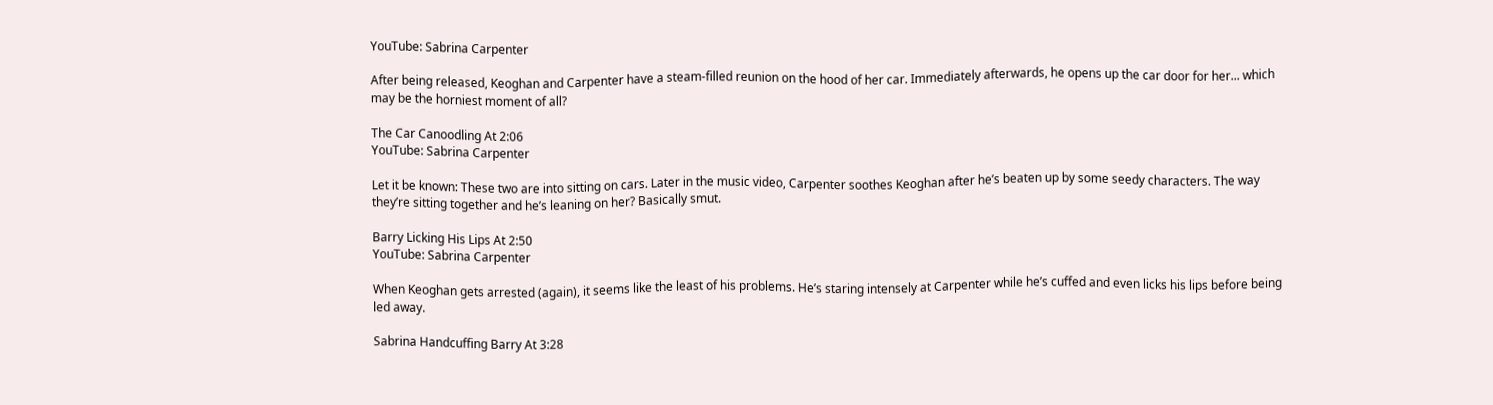YouTube: Sabrina Carpenter

After being released, Keoghan and Carpenter have a steam-filled reunion on the hood of her car. Immediately afterwards, he opens up the car door for her... which may be the horniest moment of all?

The Car Canoodling At 2:06
YouTube: Sabrina Carpenter

Let it be known: These two are into sitting on cars. Later in the music video, Carpenter soothes Keoghan after he’s beaten up by some seedy characters. The way they’re sitting together and he’s leaning on her? Basically smut.

Barry Licking His Lips At 2:50
YouTube: Sabrina Carpenter

When Keoghan gets arrested (again), it seems like the least of his problems. He’s staring intensely at Carpenter while he’s cuffed and even licks his lips before being led away.

Sabrina Handcuffing Barry At 3:28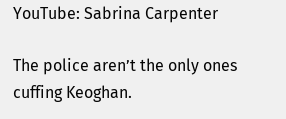YouTube: Sabrina Carpenter

The police aren’t the only ones cuffing Keoghan.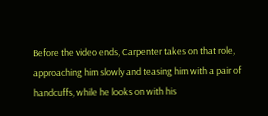Before the video ends, Carpenter takes on that role, approaching him slowly and teasing him with a pair of handcuffs, while he looks on with his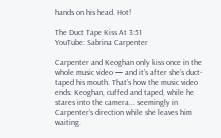hands on his head. Hot!

The Duct Tape Kiss At 3:51
YouTube: Sabrina Carpenter

Carpenter and Keoghan only kiss once in the whole music video — and it’s after she’s duct-taped his mouth. That’s how the music video ends: Keoghan, cuffed and taped, while he stares into the camera... seemingly in Carpenter’s direction while she leaves him waiting.